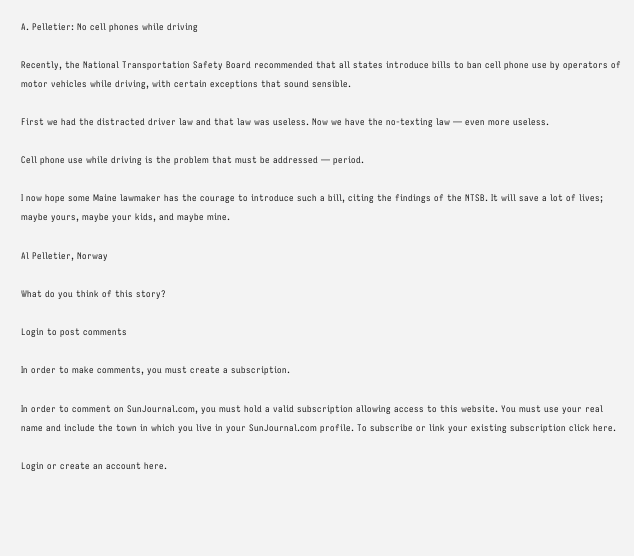A. Pelletier: No cell phones while driving

Recently, the National Transportation Safety Board recommended that all states introduce bills to ban cell phone use by operators of motor vehicles while driving, with certain exceptions that sound sensible.

First we had the distracted driver law and that law was useless. Now we have the no-texting law — even more useless.

Cell phone use while driving is the problem that must be addressed — period.

I now hope some Maine lawmaker has the courage to introduce such a bill, citing the findings of the NTSB. It will save a lot of lives; maybe yours, maybe your kids, and maybe mine.

Al Pelletier, Norway

What do you think of this story?

Login to post comments

In order to make comments, you must create a subscription.

In order to comment on SunJournal.com, you must hold a valid subscription allowing access to this website. You must use your real name and include the town in which you live in your SunJournal.com profile. To subscribe or link your existing subscription click here.

Login or create an account here.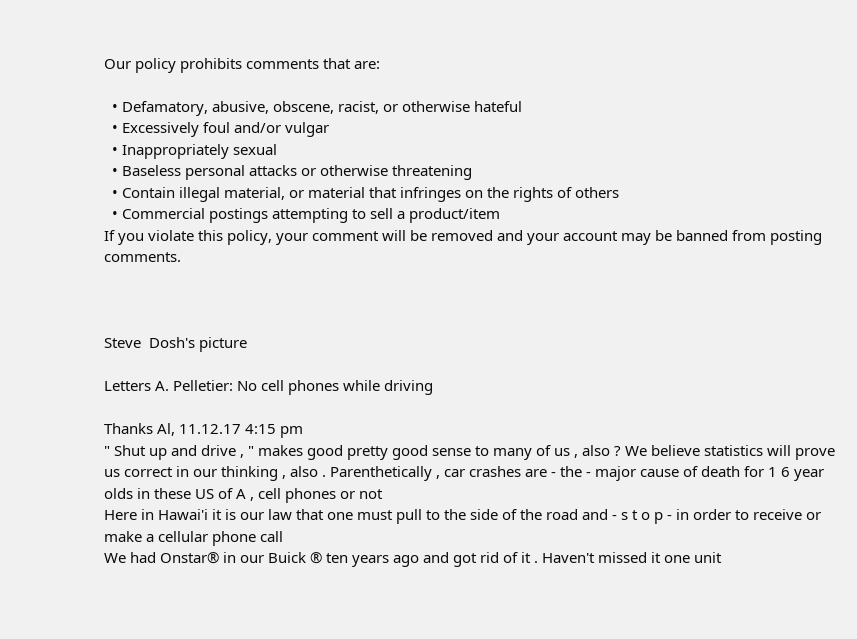Our policy prohibits comments that are:

  • Defamatory, abusive, obscene, racist, or otherwise hateful
  • Excessively foul and/or vulgar
  • Inappropriately sexual
  • Baseless personal attacks or otherwise threatening
  • Contain illegal material, or material that infringes on the rights of others
  • Commercial postings attempting to sell a product/item
If you violate this policy, your comment will be removed and your account may be banned from posting comments.



Steve  Dosh's picture

Letters A. Pelletier: No cell phones while driving

Thanks Al, 11.12.17 4:15 pm
" Shut up and drive , " makes good pretty good sense to many of us , also ? We believe statistics will prove us correct in our thinking , also . Parenthetically , car crashes are - the - major cause of death for 1 6 year olds in these US of A , cell phones or not
Here in Hawai'i it is our law that one must pull to the side of the road and - s t o p - in order to receive or make a cellular phone call
We had Onstar® in our Buick ® ten years ago and got rid of it . Haven't missed it one unit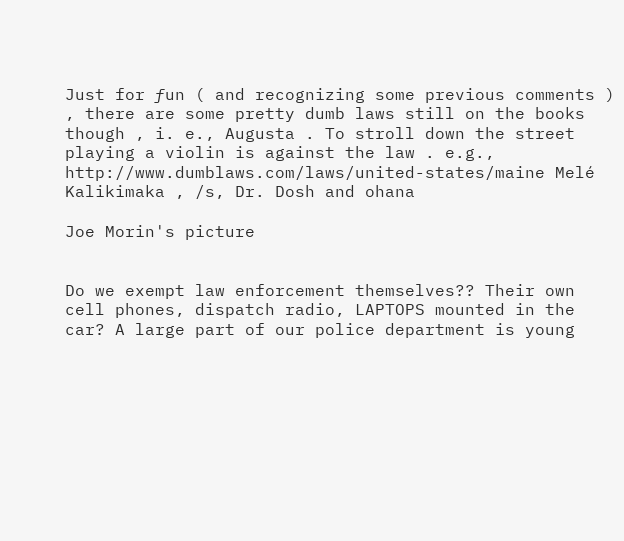Just for ƒun ( and recognizing some previous comments ) , there are some pretty dumb laws still on the books though , i. e., Augusta . To stroll down the street playing a violin is against the law . e.g., http://www.dumblaws.com/laws/united-states/maine Melé Kalikimaka , /s, Dr. Dosh and ohana

Joe Morin's picture


Do we exempt law enforcement themselves?? Their own cell phones, dispatch radio, LAPTOPS mounted in the car? A large part of our police department is young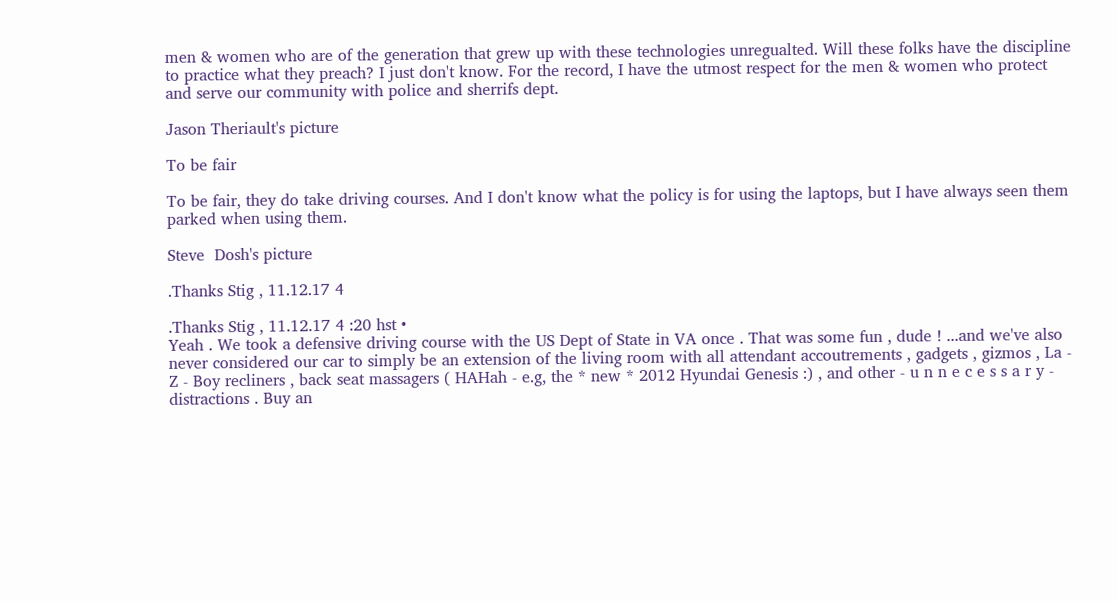men & women who are of the generation that grew up with these technologies unregualted. Will these folks have the discipline to practice what they preach? I just don't know. For the record, I have the utmost respect for the men & women who protect and serve our community with police and sherrifs dept.

Jason Theriault's picture

To be fair

To be fair, they do take driving courses. And I don't know what the policy is for using the laptops, but I have always seen them parked when using them.

Steve  Dosh's picture

.Thanks Stig , 11.12.17 4

.Thanks Stig , 11.12.17 4 :20 hst •
Yeah . We took a defensive driving course with the US Dept of State in VA once . That was some fun , dude ! ...and we've also never considered our car to simply be an extension of the living room with all attendant accoutrements , gadgets , gizmos , La - Z - Boy recliners , back seat massagers ( HAHah - e.g, the * new * 2012 Hyundai Genesis :) , and other - u n n e c e s s a r y - distractions . Buy an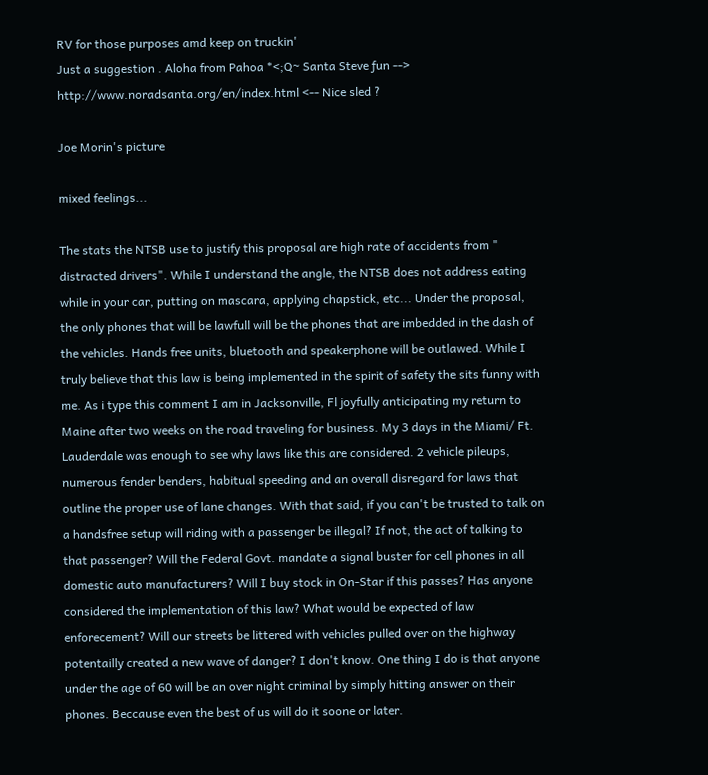RV for those purposes amd keep on truckin'
Just a suggestion . Aloha from Pahoa *<;Q~ Santa Steve ƒun --> http://www.noradsanta.org/en/index.html <-- Nice sled ?

Joe Morin's picture

mixed feelings...

The stats the NTSB use to justify this proposal are high rate of accidents from " distracted drivers". While I understand the angle, the NTSB does not address eating while in your car, putting on mascara, applying chapstick, etc... Under the proposal, the only phones that will be lawfull will be the phones that are imbedded in the dash of the vehicles. Hands free units, bluetooth and speakerphone will be outlawed. While I truly believe that this law is being implemented in the spirit of safety the sits funny with me. As i type this comment I am in Jacksonville, Fl joyfully anticipating my return to Maine after two weeks on the road traveling for business. My 3 days in the Miami/ Ft. Lauderdale was enough to see why laws like this are considered. 2 vehicle pileups, numerous fender benders, habitual speeding and an overall disregard for laws that outline the proper use of lane changes. With that said, if you can't be trusted to talk on a handsfree setup will riding with a passenger be illegal? If not, the act of talking to that passenger? Will the Federal Govt. mandate a signal buster for cell phones in all domestic auto manufacturers? Will I buy stock in On-Star if this passes? Has anyone considered the implementation of this law? What would be expected of law enforecement? Will our streets be littered with vehicles pulled over on the highway potentailly created a new wave of danger? I don't know. One thing I do is that anyone under the age of 60 will be an over night criminal by simply hitting answer on their phones. Beccause even the best of us will do it soone or later.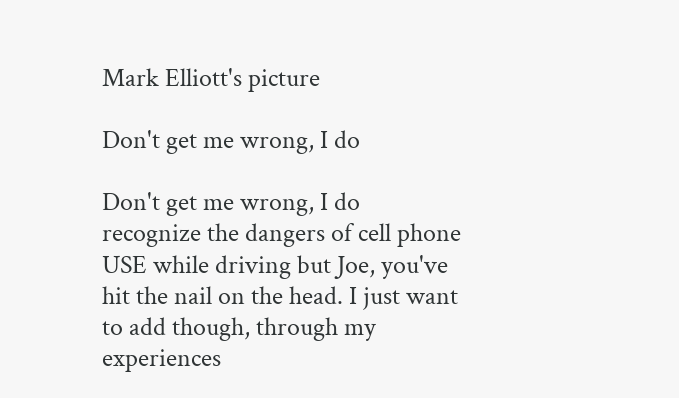Mark Elliott's picture

Don't get me wrong, I do

Don't get me wrong, I do recognize the dangers of cell phone USE while driving but Joe, you've hit the nail on the head. I just want to add though, through my experiences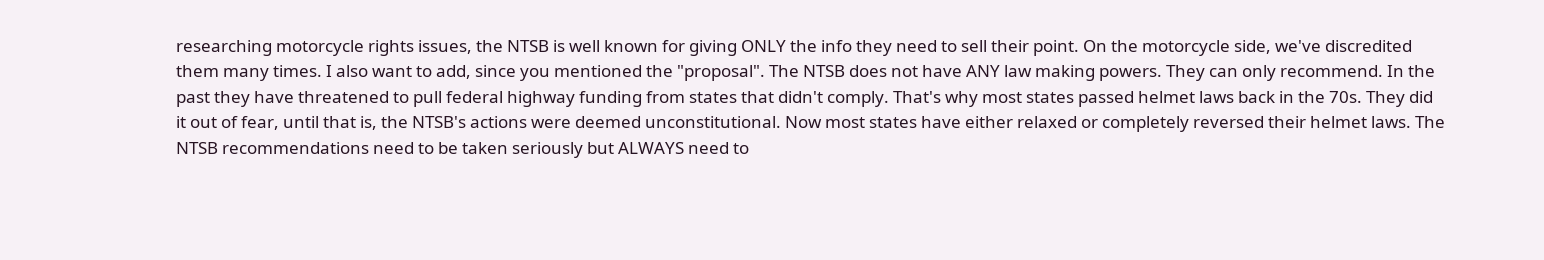researching motorcycle rights issues, the NTSB is well known for giving ONLY the info they need to sell their point. On the motorcycle side, we've discredited them many times. I also want to add, since you mentioned the "proposal". The NTSB does not have ANY law making powers. They can only recommend. In the past they have threatened to pull federal highway funding from states that didn't comply. That's why most states passed helmet laws back in the 70s. They did it out of fear, until that is, the NTSB's actions were deemed unconstitutional. Now most states have either relaxed or completely reversed their helmet laws. The NTSB recommendations need to be taken seriously but ALWAYS need to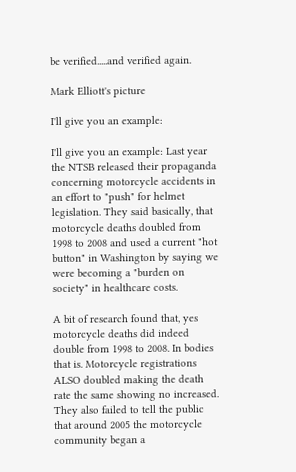be verified.....and verified again.

Mark Elliott's picture

I'll give you an example:

I'll give you an example: Last year the NTSB released their propaganda concerning motorcycle accidents in an effort to "push" for helmet legislation. They said basically, that motorcycle deaths doubled from 1998 to 2008 and used a current "hot button" in Washington by saying we were becoming a "burden on society" in healthcare costs.

A bit of research found that, yes motorcycle deaths did indeed double from 1998 to 2008. In bodies that is. Motorcycle registrations ALSO doubled making the death rate the same showing no increased. They also failed to tell the public that around 2005 the motorcycle community began a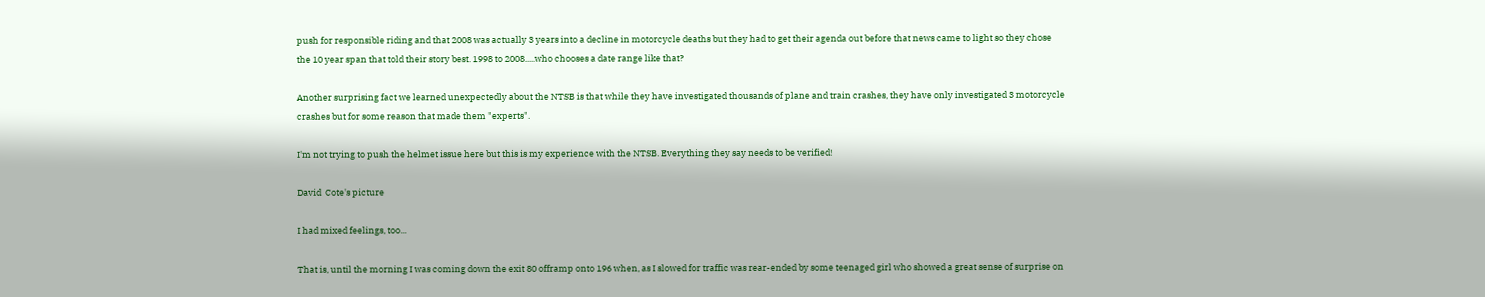push for responsible riding and that 2008 was actually 3 years into a decline in motorcycle deaths but they had to get their agenda out before that news came to light so they chose the 10 year span that told their story best. 1998 to 2008.....who chooses a date range like that?

Another surprising fact we learned unexpectedly about the NTSB is that while they have investigated thousands of plane and train crashes, they have only investigated 3 motorcycle crashes but for some reason that made them "experts".

I'm not trying to push the helmet issue here but this is my experience with the NTSB. Everything they say needs to be verified!

David  Cote's picture

I had mixed feelings, too...

That is, until the morning I was coming down the exit 80 offramp onto 196 when, as I slowed for traffic was rear-ended by some teenaged girl who showed a great sense of surprise on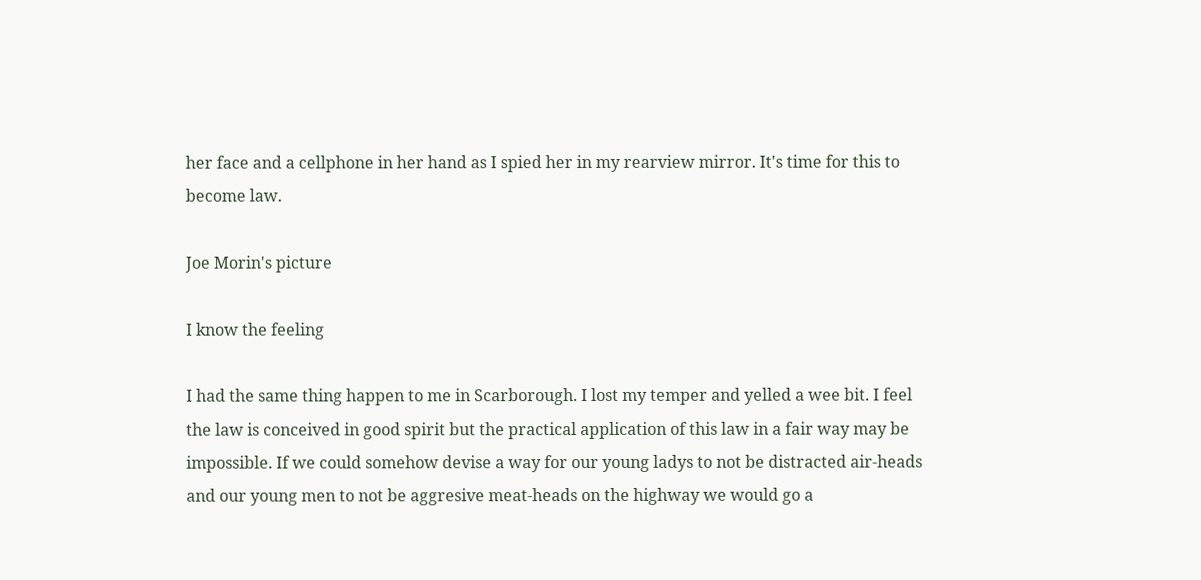her face and a cellphone in her hand as I spied her in my rearview mirror. It's time for this to become law.

Joe Morin's picture

I know the feeling

I had the same thing happen to me in Scarborough. I lost my temper and yelled a wee bit. I feel the law is conceived in good spirit but the practical application of this law in a fair way may be impossible. If we could somehow devise a way for our young ladys to not be distracted air-heads and our young men to not be aggresive meat-heads on the highway we would go a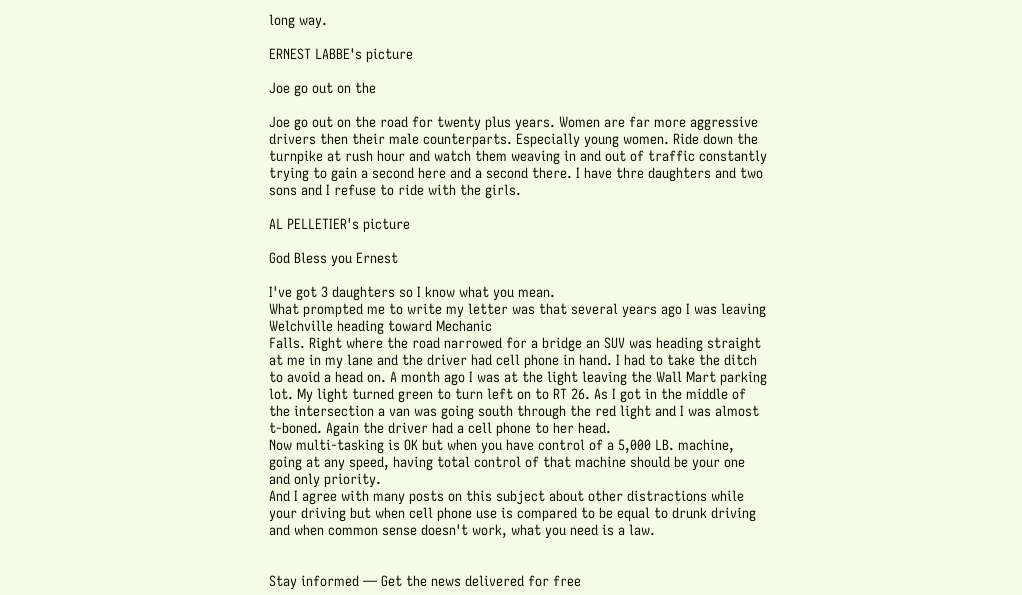long way.

ERNEST LABBE's picture

Joe go out on the

Joe go out on the road for twenty plus years. Women are far more aggressive drivers then their male counterparts. Especially young women. Ride down the turnpike at rush hour and watch them weaving in and out of traffic constantly trying to gain a second here and a second there. I have thre daughters and two sons and I refuse to ride with the girls.

AL PELLETIER's picture

God Bless you Ernest

I've got 3 daughters so I know what you mean.
What prompted me to write my letter was that several years ago I was leaving Welchville heading toward Mechanic
Falls. Right where the road narrowed for a bridge an SUV was heading straight at me in my lane and the driver had cell phone in hand. I had to take the ditch to avoid a head on. A month ago I was at the light leaving the Wall Mart parking lot. My light turned green to turn left on to RT 26. As I got in the middle of the intersection a van was going south through the red light and I was almost t-boned. Again the driver had a cell phone to her head.
Now multi-tasking is OK but when you have control of a 5,000 LB. machine, going at any speed, having total control of that machine should be your one and only priority.
And I agree with many posts on this subject about other distractions while your driving but when cell phone use is compared to be equal to drunk driving and when common sense doesn't work, what you need is a law.


Stay informed — Get the news delivered for free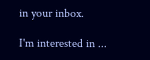in your inbox.

I'm interested in ...